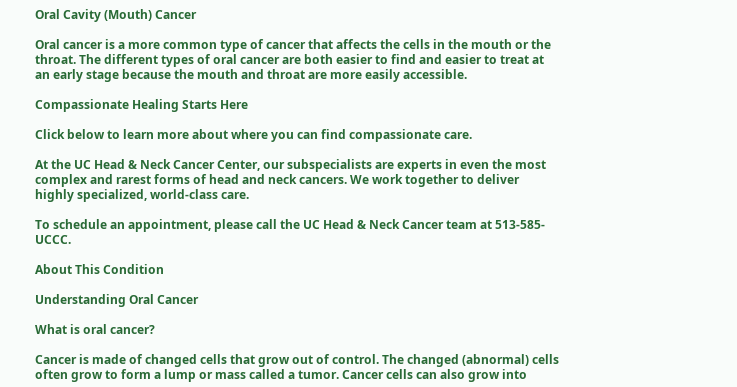Oral Cavity (Mouth) Cancer

Oral cancer is a more common type of cancer that affects the cells in the mouth or the throat. The different types of oral cancer are both easier to find and easier to treat at an early stage because the mouth and throat are more easily accessible.

Compassionate Healing Starts Here

Click below to learn more about where you can find compassionate care.

At the UC Head & Neck Cancer Center, our subspecialists are experts in even the most complex and rarest forms of head and neck cancers. We work together to deliver highly specialized, world-class care.

To schedule an appointment, please call the UC Head & Neck Cancer team at 513-585-UCCC.

About This Condition

Understanding Oral Cancer

What is oral cancer?

Cancer is made of changed cells that grow out of control. The changed (abnormal) cells often grow to form a lump or mass called a tumor. Cancer cells can also grow into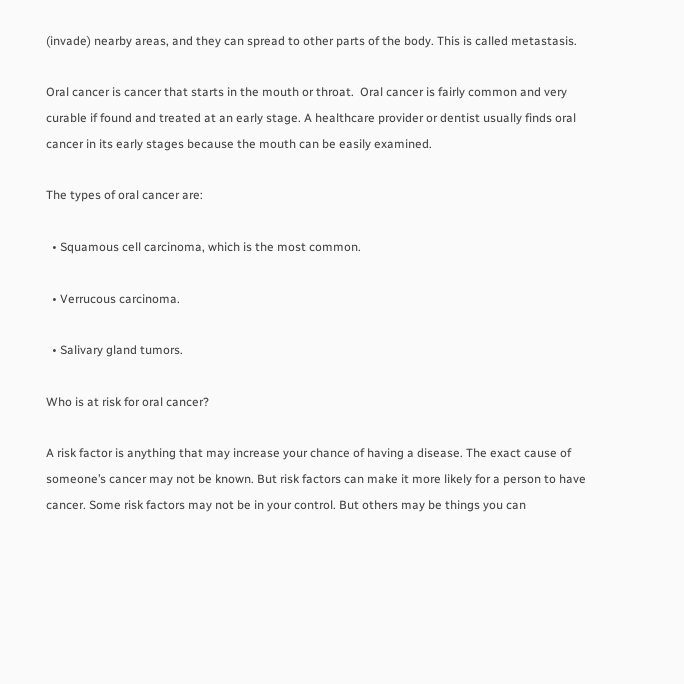(invade) nearby areas, and they can spread to other parts of the body. This is called metastasis.

Oral cancer is cancer that starts in the mouth or throat.  Oral cancer is fairly common and very curable if found and treated at an early stage. A healthcare provider or dentist usually finds oral cancer in its early stages because the mouth can be easily examined.

The types of oral cancer are:

  • Squamous cell carcinoma, which is the most common.

  • Verrucous carcinoma.

  • Salivary gland tumors.

Who is at risk for oral cancer?

A risk factor is anything that may increase your chance of having a disease. The exact cause of someone’s cancer may not be known. But risk factors can make it more likely for a person to have cancer. Some risk factors may not be in your control. But others may be things you can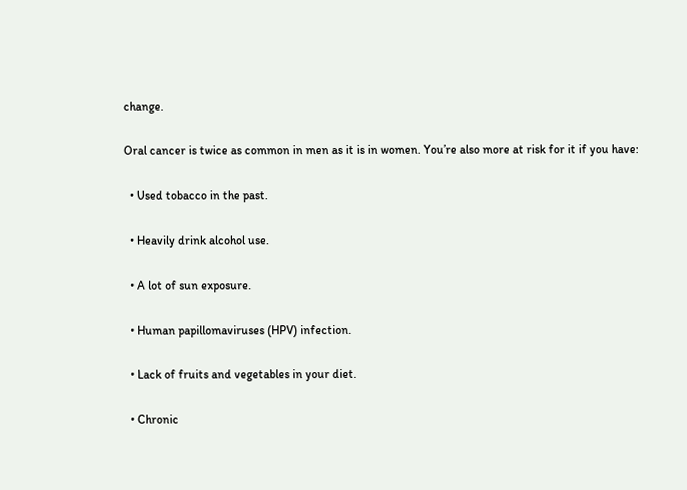change.

Oral cancer is twice as common in men as it is in women. You’re also more at risk for it if you have:

  • Used tobacco in the past.

  • Heavily drink alcohol use.

  • A lot of sun exposure.

  • Human papillomaviruses (HPV) infection.

  • Lack of fruits and vegetables in your diet.

  • Chronic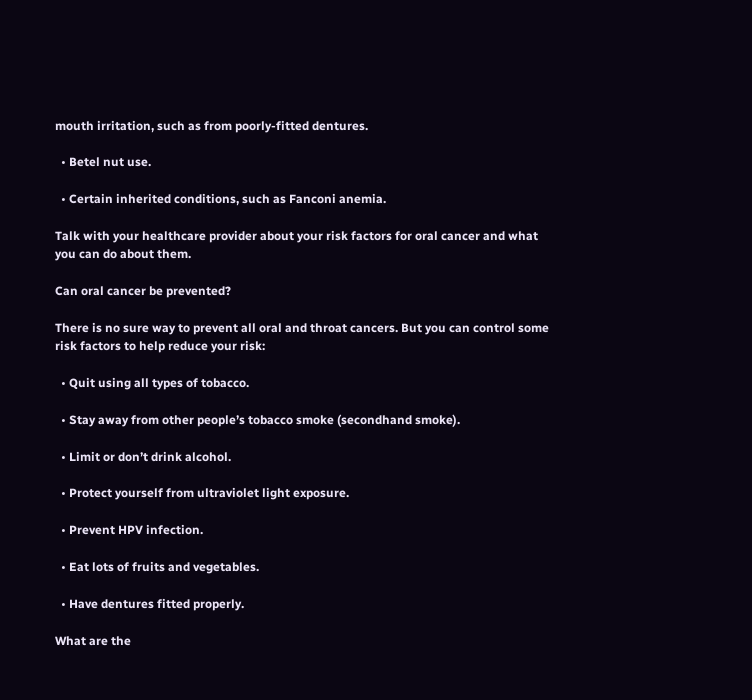mouth irritation, such as from poorly-fitted dentures.

  • Betel nut use.

  • Certain inherited conditions, such as Fanconi anemia.

Talk with your healthcare provider about your risk factors for oral cancer and what you can do about them.

Can oral cancer be prevented?

There is no sure way to prevent all oral and throat cancers. But you can control some risk factors to help reduce your risk:

  • Quit using all types of tobacco.

  • Stay away from other people’s tobacco smoke (secondhand smoke).

  • Limit or don’t drink alcohol.

  • Protect yourself from ultraviolet light exposure.

  • Prevent HPV infection.

  • Eat lots of fruits and vegetables.

  • Have dentures fitted properly.

What are the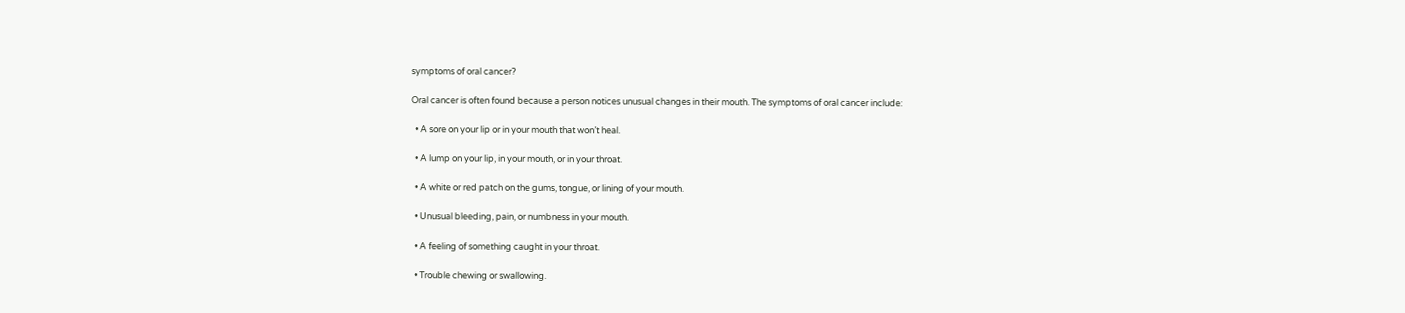symptoms of oral cancer?

Oral cancer is often found because a person notices unusual changes in their mouth. The symptoms of oral cancer include:

  • A sore on your lip or in your mouth that won’t heal.

  • A lump on your lip, in your mouth, or in your throat.

  • A white or red patch on the gums, tongue, or lining of your mouth.

  • Unusual bleeding, pain, or numbness in your mouth.

  • A feeling of something caught in your throat.

  • Trouble chewing or swallowing.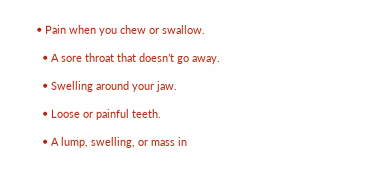• Pain when you chew or swallow.

  • A sore throat that doesn’t go away.

  • Swelling around your jaw.

  • Loose or painful teeth.

  • A lump, swelling, or mass in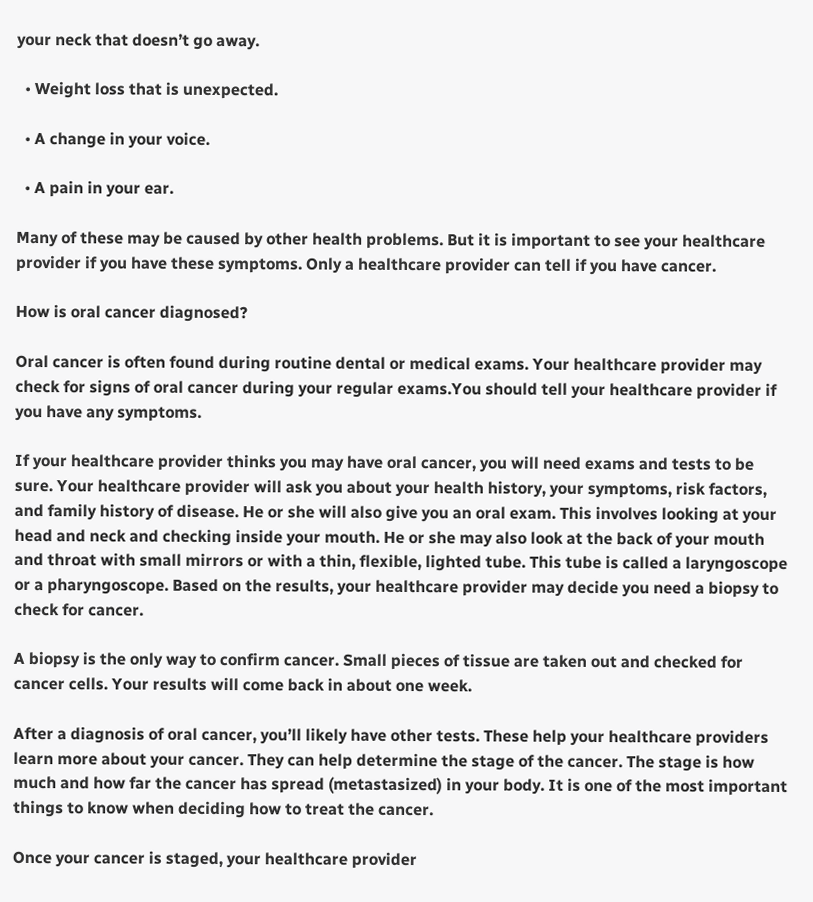your neck that doesn’t go away.

  • Weight loss that is unexpected.

  • A change in your voice.

  • A pain in your ear.

Many of these may be caused by other health problems. But it is important to see your healthcare provider if you have these symptoms. Only a healthcare provider can tell if you have cancer.

How is oral cancer diagnosed?

Oral cancer is often found during routine dental or medical exams. Your healthcare provider may check for signs of oral cancer during your regular exams.You should tell your healthcare provider if you have any symptoms.

If your healthcare provider thinks you may have oral cancer, you will need exams and tests to be sure. Your healthcare provider will ask you about your health history, your symptoms, risk factors, and family history of disease. He or she will also give you an oral exam. This involves looking at your head and neck and checking inside your mouth. He or she may also look at the back of your mouth and throat with small mirrors or with a thin, flexible, lighted tube. This tube is called a laryngoscope or a pharyngoscope. Based on the results, your healthcare provider may decide you need a biopsy to check for cancer.

A biopsy is the only way to confirm cancer. Small pieces of tissue are taken out and checked for cancer cells. Your results will come back in about one week.

After a diagnosis of oral cancer, you’ll likely have other tests. These help your healthcare providers learn more about your cancer. They can help determine the stage of the cancer. The stage is how much and how far the cancer has spread (metastasized) in your body. It is one of the most important things to know when deciding how to treat the cancer.

Once your cancer is staged, your healthcare provider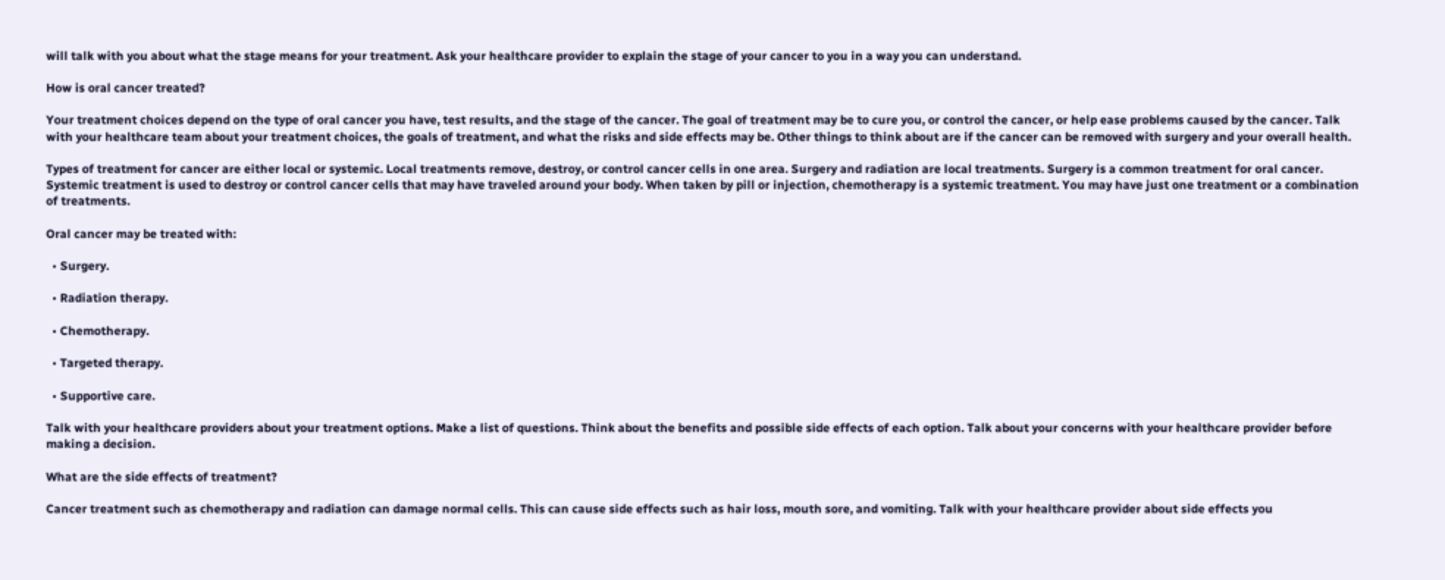will talk with you about what the stage means for your treatment. Ask your healthcare provider to explain the stage of your cancer to you in a way you can understand.

How is oral cancer treated?

Your treatment choices depend on the type of oral cancer you have, test results, and the stage of the cancer. The goal of treatment may be to cure you, or control the cancer, or help ease problems caused by the cancer. Talk with your healthcare team about your treatment choices, the goals of treatment, and what the risks and side effects may be. Other things to think about are if the cancer can be removed with surgery and your overall health.

Types of treatment for cancer are either local or systemic. Local treatments remove, destroy, or control cancer cells in one area. Surgery and radiation are local treatments. Surgery is a common treatment for oral cancer. Systemic treatment is used to destroy or control cancer cells that may have traveled around your body. When taken by pill or injection, chemotherapy is a systemic treatment. You may have just one treatment or a combination of treatments.

Oral cancer may be treated with:

  • Surgery.

  • Radiation therapy.

  • Chemotherapy.

  • Targeted therapy.

  • Supportive care.

Talk with your healthcare providers about your treatment options. Make a list of questions. Think about the benefits and possible side effects of each option. Talk about your concerns with your healthcare provider before making a decision.

What are the side effects of treatment?

Cancer treatment such as chemotherapy and radiation can damage normal cells. This can cause side effects such as hair loss, mouth sore, and vomiting. Talk with your healthcare provider about side effects you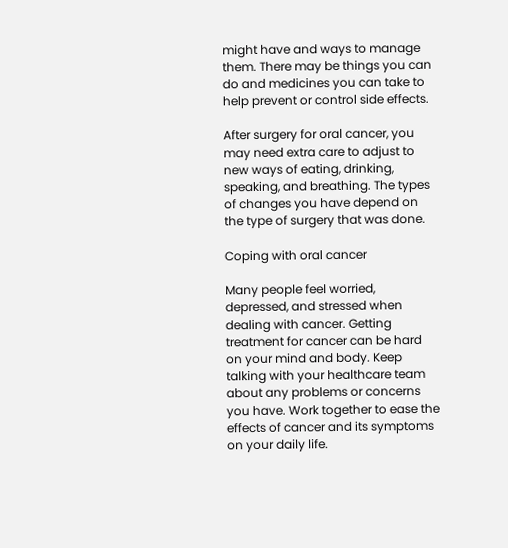might have and ways to manage them. There may be things you can do and medicines you can take to help prevent or control side effects.

After surgery for oral cancer, you may need extra care to adjust to new ways of eating, drinking, speaking, and breathing. The types of changes you have depend on the type of surgery that was done.

Coping with oral cancer

Many people feel worried, depressed, and stressed when dealing with cancer. Getting treatment for cancer can be hard on your mind and body. Keep talking with your healthcare team about any problems or concerns you have. Work together to ease the effects of cancer and its symptoms on your daily life.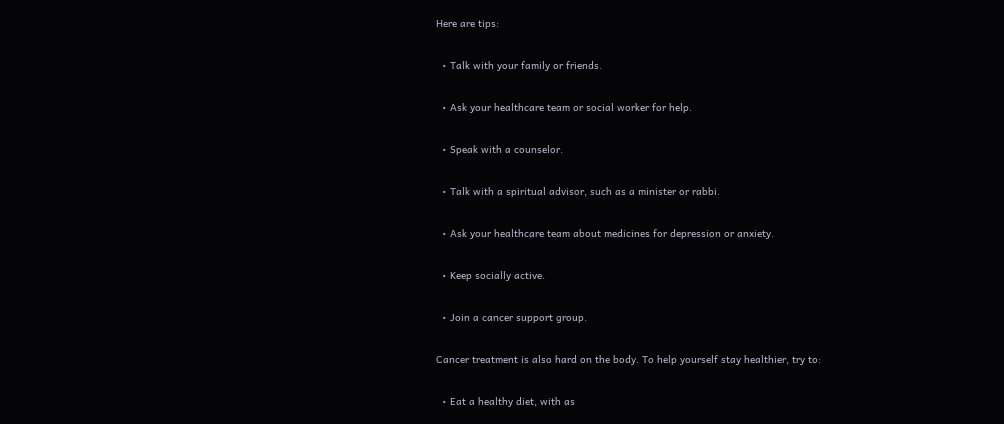Here are tips:

  • Talk with your family or friends.

  • Ask your healthcare team or social worker for help.

  • Speak with a counselor.

  • Talk with a spiritual advisor, such as a minister or rabbi.

  • Ask your healthcare team about medicines for depression or anxiety.

  • Keep socially active.

  • Join a cancer support group.

Cancer treatment is also hard on the body. To help yourself stay healthier, try to:

  • Eat a healthy diet, with as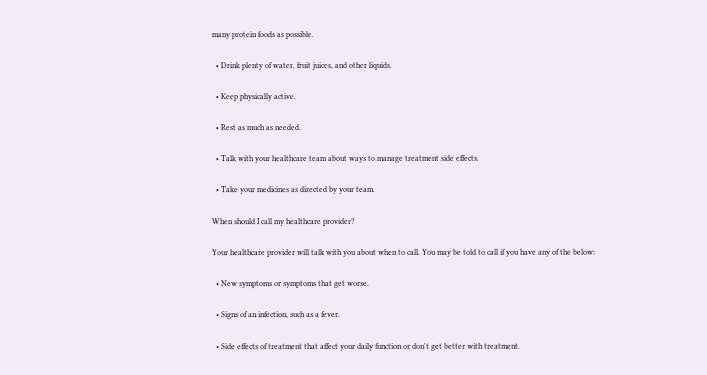many protein foods as possible.

  • Drink plenty of water, fruit juices, and other liquids.

  • Keep physically active.

  • Rest as much as needed.

  • Talk with your healthcare team about ways to manage treatment side effects.

  • Take your medicines as directed by your team.

When should I call my healthcare provider?

Your healthcare provider will talk with you about when to call. You may be told to call if you have any of the below:

  • New symptoms or symptoms that get worse.

  • Signs of an infection, such as a fever.

  • Side effects of treatment that affect your daily function or don't get better with treatment.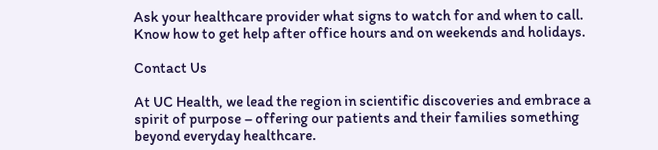Ask your healthcare provider what signs to watch for and when to call. Know how to get help after office hours and on weekends and holidays.

Contact Us

At UC Health, we lead the region in scientific discoveries and embrace a spirit of purpose – offering our patients and their families something beyond everyday healthcare.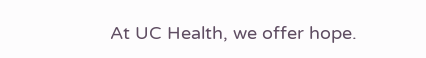At UC Health, we offer hope.